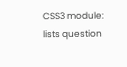CSS3 module: lists question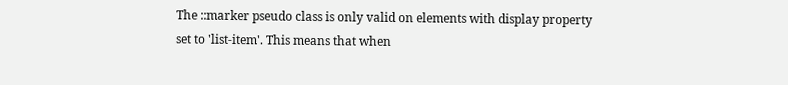The ::marker pseudo class is only valid on elements with display property
set to 'list-item'. This means that when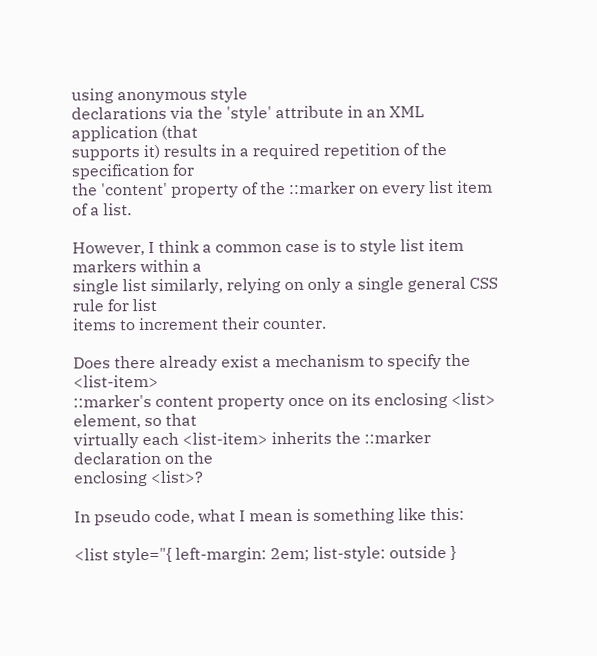using anonymous style
declarations via the 'style' attribute in an XML application (that
supports it) results in a required repetition of the specification for
the 'content' property of the ::marker on every list item of a list.

However, I think a common case is to style list item markers within a
single list similarly, relying on only a single general CSS rule for list
items to increment their counter.

Does there already exist a mechanism to specify the <list-item>
::marker's content property once on its enclosing <list> element, so that
virtually each <list-item> inherits the ::marker declaration on the
enclosing <list>?

In pseudo code, what I mean is something like this:

<list style="{ left-margin: 2em; list-style: outside }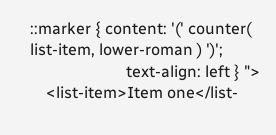::marker { content: '(' counter( list-item, lower-roman ) ')';
                        text-align: left } ">
    <list-item>Item one</list-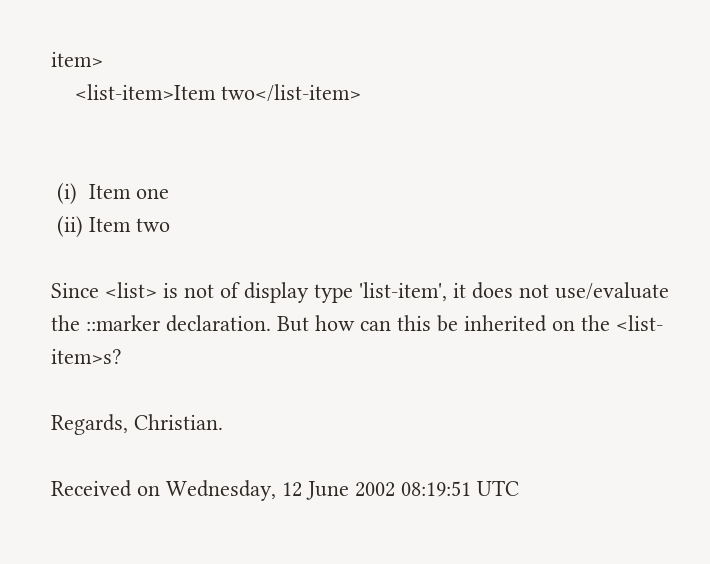item>
    <list-item>Item two</list-item>


 (i)  Item one
 (ii) Item two

Since <list> is not of display type 'list-item', it does not use/evaluate
the ::marker declaration. But how can this be inherited on the <list-item>s?

Regards, Christian.

Received on Wednesday, 12 June 2002 08:19:51 UTC